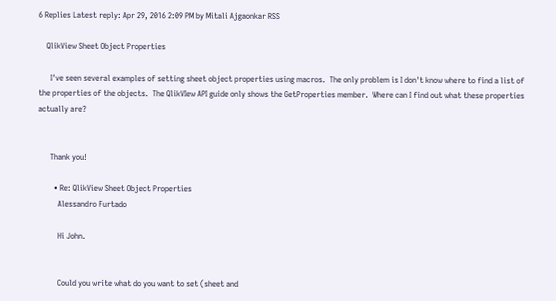6 Replies Latest reply: Apr 29, 2016 2:09 PM by Mitali Ajgaonkar RSS

    QlikView Sheet Object Properties

      I've seen several examples of setting sheet object properties using macros.  The only problem is I don't know where to find a list of the properties of the objects.  The QlikVIew API guide only shows the GetProperties member.  Where can I find out what these properties actually are?


      Thank you!

        • Re: QlikView Sheet Object Properties
          Alessandro Furtado

          Hi John.


          Could you write what do you want to set (sheet and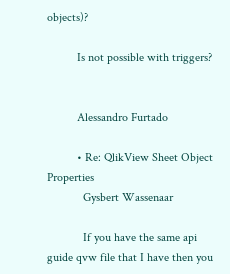objects)?

          Is not possible with triggers?


          Alessandro Furtado

          • Re: QlikView Sheet Object Properties
            Gysbert Wassenaar

            If you have the same api guide qvw file that I have then you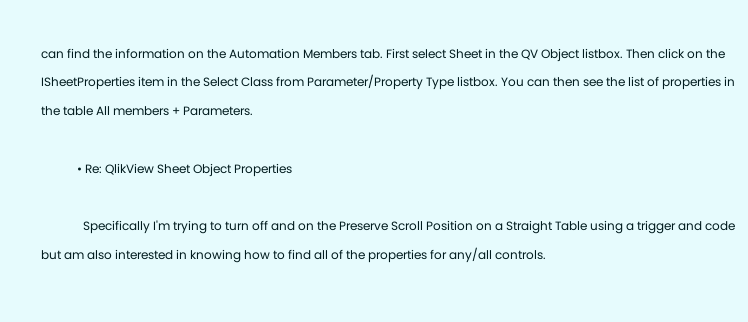can find the information on the Automation Members tab. First select Sheet in the QV Object listbox. Then click on the ISheetProperties item in the Select Class from Parameter/Property Type listbox. You can then see the list of properties in the table All members + Parameters.

            • Re: QlikView Sheet Object Properties

              Specifically I'm trying to turn off and on the Preserve Scroll Position on a Straight Table using a trigger and code but am also interested in knowing how to find all of the properties for any/all controls.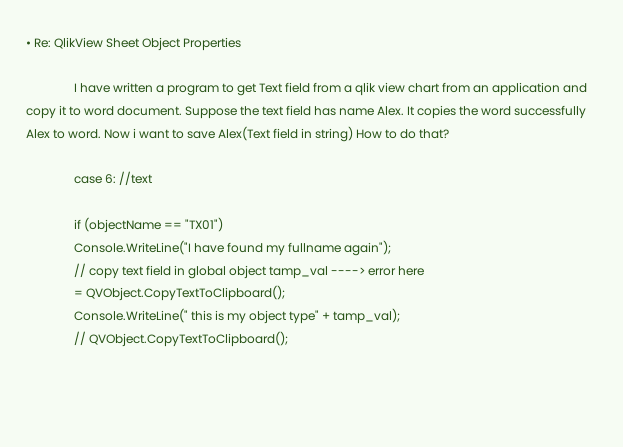• Re: QlikView Sheet Object Properties

                I have written a program to get Text field from a qlik view chart from an application and copy it to word document. Suppose the text field has name Alex. It copies the word successfully Alex to word. Now i want to save Alex(Text field in string) How to do that?

                case 6: //text

                if (objectName == "TX01")
                Console.WriteLine("I have found my fullname again");
                // copy text field in global object tamp_val ----> error here
                = QVObject.CopyTextToClipboard();
                Console.WriteLine(" this is my object type" + tamp_val);
                // QVObject.CopyTextToClipboard();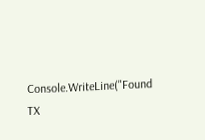Console.WriteLine("Found TX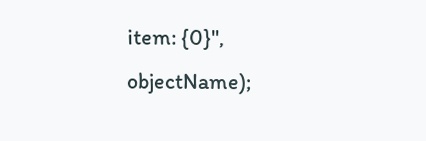item: {0}", objectName);